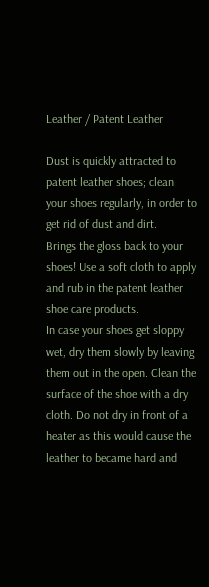Leather / Patent Leather

Dust is quickly attracted to patent leather shoes; clean your shoes regularly, in order to get rid of dust and dirt.
Brings the gloss back to your shoes! Use a soft cloth to apply and rub in the patent leather shoe care products.
In case your shoes get sloppy wet, dry them slowly by leaving them out in the open. Clean the surface of the shoe with a dry cloth. Do not dry in front of a heater as this would cause the leather to became hard and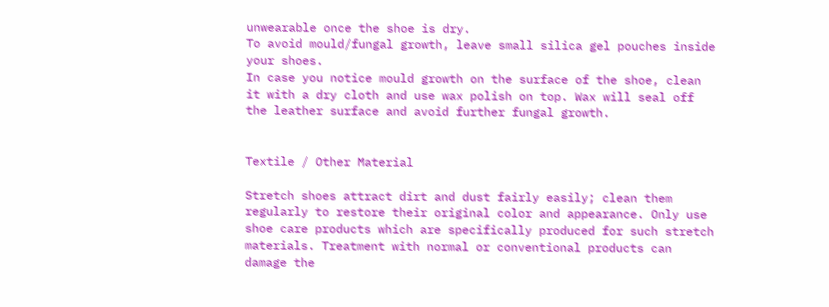unwearable once the shoe is dry.
To avoid mould/fungal growth, leave small silica gel pouches inside your shoes.
In case you notice mould growth on the surface of the shoe, clean it with a dry cloth and use wax polish on top. Wax will seal off the leather surface and avoid further fungal growth.


Textile / Other Material

Stretch shoes attract dirt and dust fairly easily; clean them regularly to restore their original color and appearance. Only use shoe care products which are specifically produced for such stretch materials. Treatment with normal or conventional products can damage the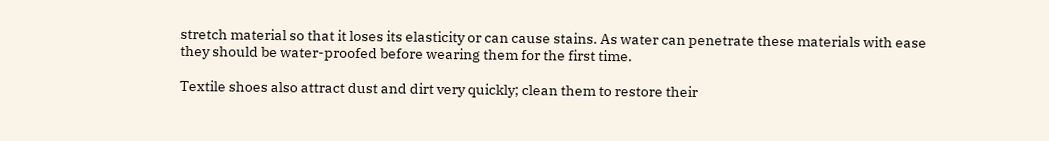stretch material so that it loses its elasticity or can cause stains. As water can penetrate these materials with ease they should be water-proofed before wearing them for the first time.

Textile shoes also attract dust and dirt very quickly; clean them to restore their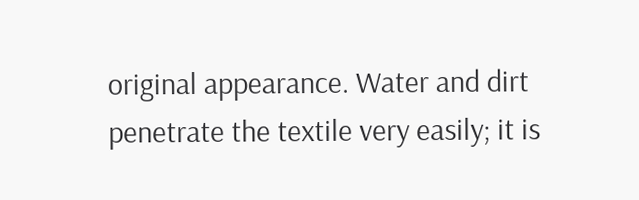original appearance. Water and dirt penetrate the textile very easily; it is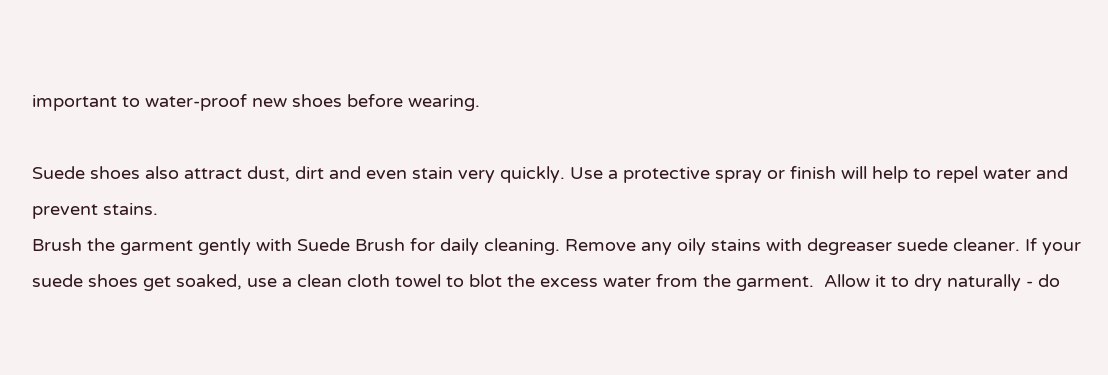important to water-proof new shoes before wearing.

Suede shoes also attract dust, dirt and even stain very quickly. Use a protective spray or finish will help to repel water and prevent stains.
Brush the garment gently with Suede Brush for daily cleaning. Remove any oily stains with degreaser suede cleaner. If your suede shoes get soaked, use a clean cloth towel to blot the excess water from the garment.  Allow it to dry naturally - do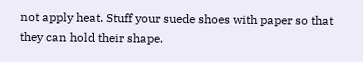not apply heat. Stuff your suede shoes with paper so that they can hold their shape.